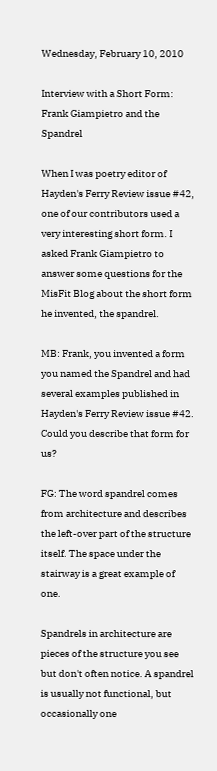Wednesday, February 10, 2010

Interview with a Short Form: Frank Giampietro and the Spandrel

When I was poetry editor of Hayden's Ferry Review issue #42, one of our contributors used a very interesting short form. I asked Frank Giampietro to answer some questions for the MisFit Blog about the short form he invented, the spandrel.

MB: Frank, you invented a form you named the Spandrel and had several examples published in Hayden's Ferry Review issue #42. Could you describe that form for us?

FG: The word spandrel comes from architecture and describes the left-over part of the structure itself. The space under the stairway is a great example of one.

Spandrels in architecture are pieces of the structure you see but don't often notice. A spandrel is usually not functional, but occasionally one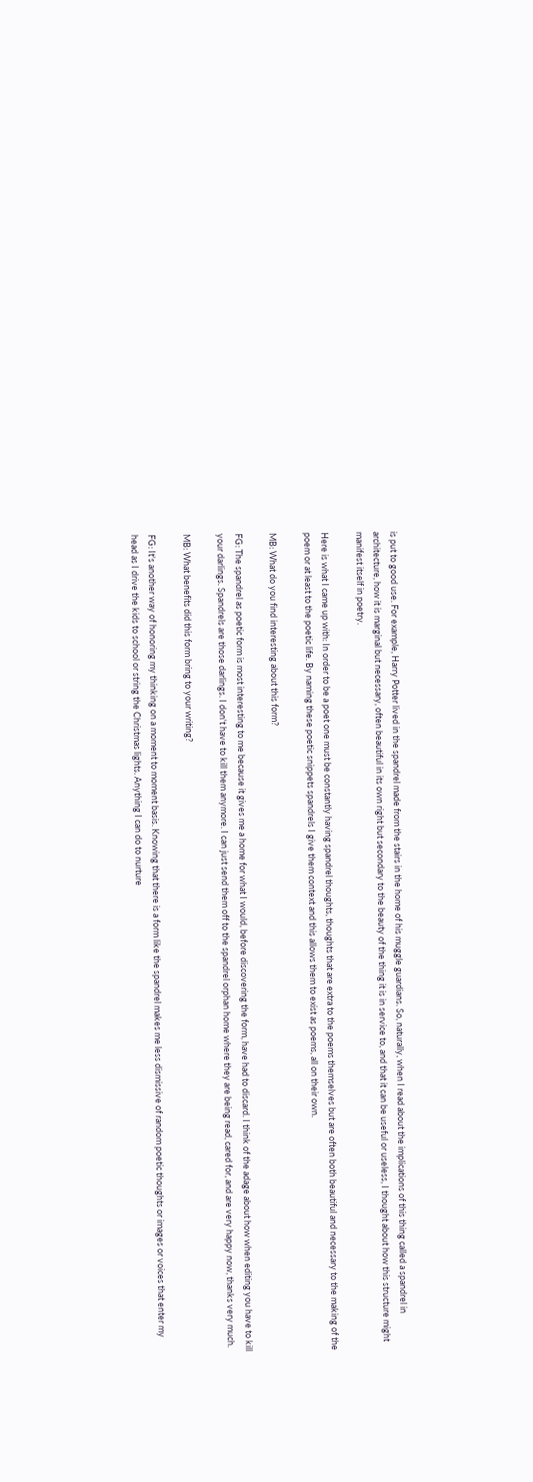is put to good use. For example, Harry Potter lived in the spandrel made from the stairs in the home of his muggle guardians. So, naturally, when I read about the implications of this thing called a spandrel in architecture, how it is marginal but necessary, often beautiful in its own right but secondary to the beauty of the thing it is in service to, and that it can be useful or useless, I thought about how this structure might manifest itself in poetry.

Here is what I came up with: In order to be a poet one must be constantly having spandrel thoughts, thoughts that are extra to the poems themselves but are often both beautiful and necessary to the making of the poem or at least to the poetic life. By naming these poetic snippets spandrels I give them context and this allows them to exist as poems, all on their own.

MB: What do you find interesting about this form?

FG: The spandrel as poetic form is most interesting to me because it gives me a home for what I would, before discovering the form, have had to discard. I think of the adage about how when editing you have to kill your darlings. Spandrels are those darlings. I don't have to kill them anymore. I can just send them off to the spandrel orphan home where they are being read, cared for, and are very happy now, thanks very much.

MB: What benefits did this form bring to your writing?

FG: It's another way of honoring my thinking on a moment to moment basis. Knowing that there is a form like the spandrel makes me less dismissive of random poetic thoughts or images or voices that enter my head as I drive the kids to school or string the Christmas lights. Anything I can do to nurture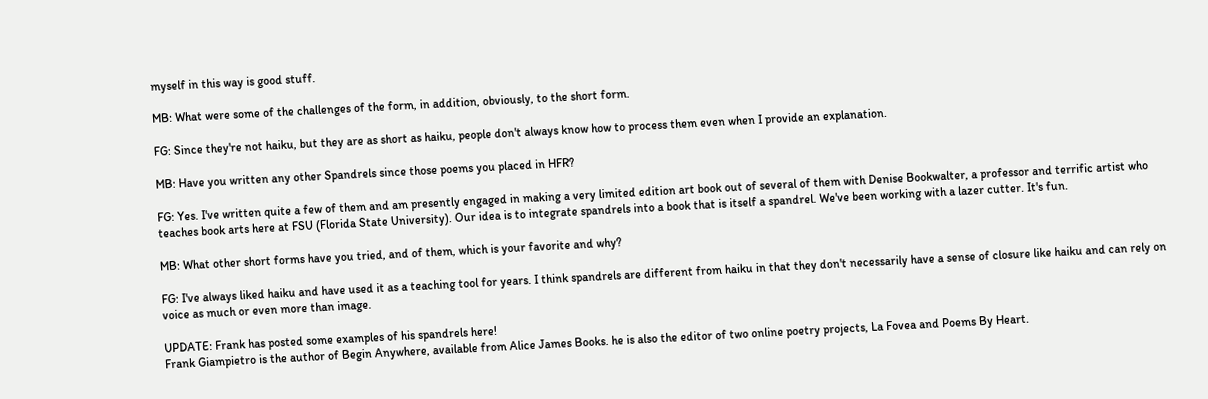myself in this way is good stuff.

MB: What were some of the challenges of the form, in addition, obviously, to the short form.

FG: Since they're not haiku, but they are as short as haiku, people don't always know how to process them even when I provide an explanation.

MB: Have you written any other Spandrels since those poems you placed in HFR?

FG: Yes. I've written quite a few of them and am presently engaged in making a very limited edition art book out of several of them with Denise Bookwalter, a professor and terrific artist who teaches book arts here at FSU (Florida State University). Our idea is to integrate spandrels into a book that is itself a spandrel. We've been working with a lazer cutter. It's fun.

MB: What other short forms have you tried, and of them, which is your favorite and why?

FG: I've always liked haiku and have used it as a teaching tool for years. I think spandrels are different from haiku in that they don't necessarily have a sense of closure like haiku and can rely on voice as much or even more than image.

UPDATE: Frank has posted some examples of his spandrels here!
Frank Giampietro is the author of Begin Anywhere, available from Alice James Books. he is also the editor of two online poetry projects, La Fovea and Poems By Heart.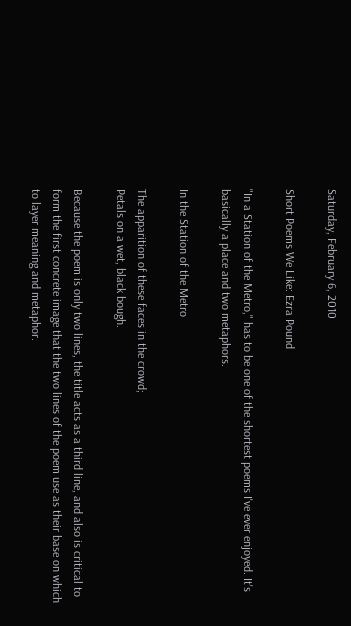Saturday, February 6, 2010

Short Poems We Like: Ezra Pound

"In a Station of the Metro," has to be one of the shortest poems I've ever enjoyed. It's basically a place and two metaphors.

In the Station of the Metro

The apparition of these faces in the crowd;
Petals on a wet, black bough.

Because the poem is only two lines, the title acts as a third line, and also is critical to form the first concrete image that the two lines of the poem use as their base on which to layer meaning and metaphor.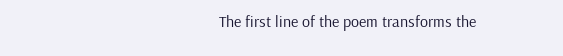The first line of the poem transforms the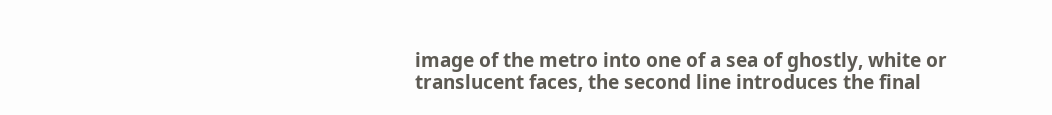image of the metro into one of a sea of ghostly, white or translucent faces, the second line introduces the final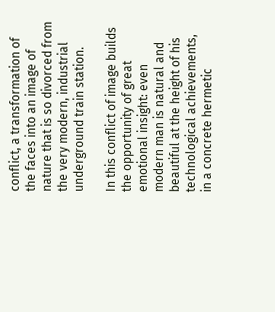conflict, a transformation of the faces into an image of nature that is so divorced from the very modern, industrial underground train station.

In this conflict of image builds the opportunity of great emotional insight: even modern man is natural and beautiful at the height of his technological achievements, in a concrete hermetic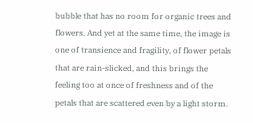bubble that has no room for organic trees and flowers. And yet at the same time, the image is one of transience and fragility, of flower petals that are rain-slicked, and this brings the feeling too at once of freshness and of the petals that are scattered even by a light storm.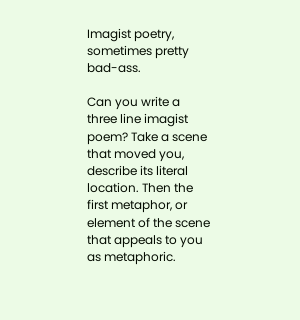Imagist poetry, sometimes pretty bad-ass.

Can you write a three line imagist poem? Take a scene that moved you, describe its literal location. Then the first metaphor, or element of the scene that appeals to you as metaphoric.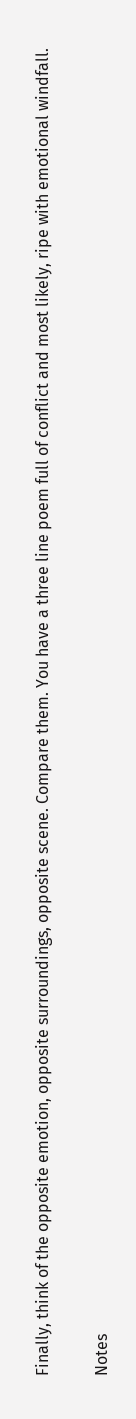Finally, think of the opposite emotion, opposite surroundings, opposite scene. Compare them. You have a three line poem full of conflict and most likely, ripe with emotional windfall.

Notes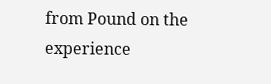from Pound on the experience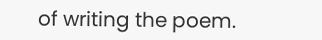of writing the poem.